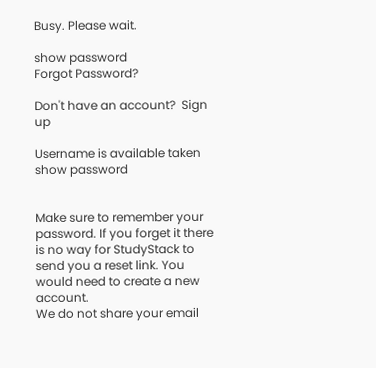Busy. Please wait.

show password
Forgot Password?

Don't have an account?  Sign up

Username is available taken
show password


Make sure to remember your password. If you forget it there is no way for StudyStack to send you a reset link. You would need to create a new account.
We do not share your email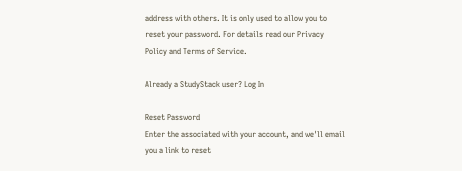address with others. It is only used to allow you to reset your password. For details read our Privacy Policy and Terms of Service.

Already a StudyStack user? Log In

Reset Password
Enter the associated with your account, and we'll email you a link to reset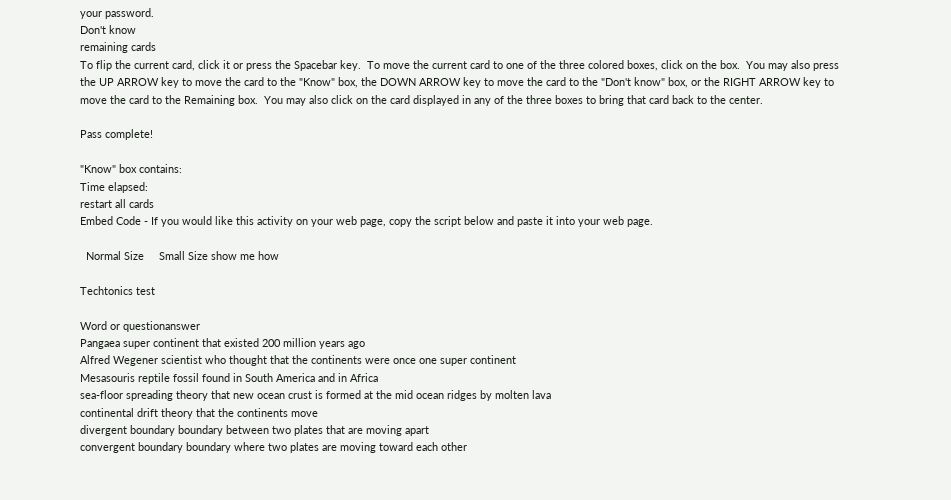your password.
Don't know
remaining cards
To flip the current card, click it or press the Spacebar key.  To move the current card to one of the three colored boxes, click on the box.  You may also press the UP ARROW key to move the card to the "Know" box, the DOWN ARROW key to move the card to the "Don't know" box, or the RIGHT ARROW key to move the card to the Remaining box.  You may also click on the card displayed in any of the three boxes to bring that card back to the center.

Pass complete!

"Know" box contains:
Time elapsed:
restart all cards
Embed Code - If you would like this activity on your web page, copy the script below and paste it into your web page.

  Normal Size     Small Size show me how

Techtonics test

Word or questionanswer
Pangaea super continent that existed 200 million years ago
Alfred Wegener scientist who thought that the continents were once one super continent
Mesasouris reptile fossil found in South America and in Africa
sea-floor spreading theory that new ocean crust is formed at the mid ocean ridges by molten lava
continental drift theory that the continents move
divergent boundary boundary between two plates that are moving apart
convergent boundary boundary where two plates are moving toward each other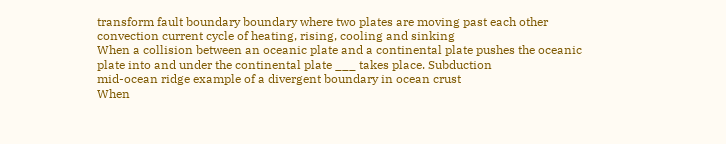transform fault boundary boundary where two plates are moving past each other
convection current cycle of heating, rising, cooling and sinking
When a collision between an oceanic plate and a continental plate pushes the oceanic plate into and under the continental plate ___ takes place. Subduction
mid-ocean ridge example of a divergent boundary in ocean crust
When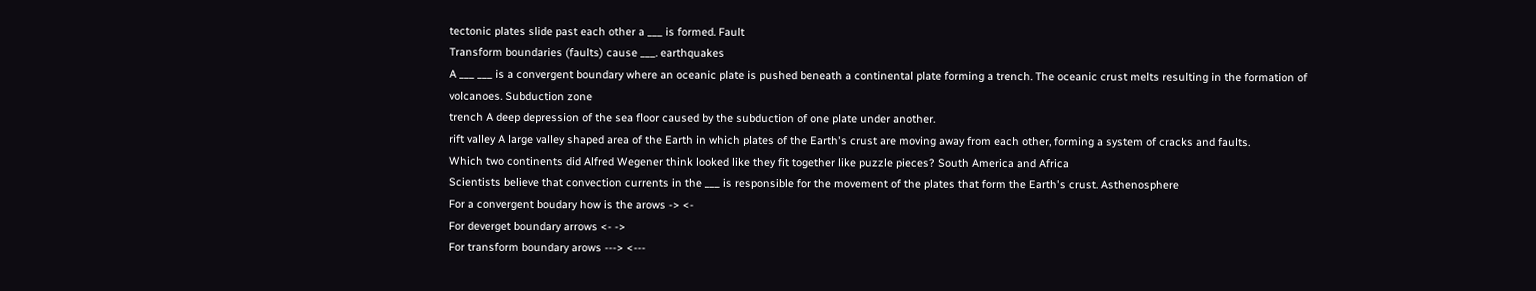tectonic plates slide past each other a ___ is formed. Fault
Transform boundaries (faults) cause ___. earthquakes
A ___ ___ is a convergent boundary where an oceanic plate is pushed beneath a continental plate forming a trench. The oceanic crust melts resulting in the formation of volcanoes. Subduction zone
trench A deep depression of the sea floor caused by the subduction of one plate under another.
rift valley A large valley shaped area of the Earth in which plates of the Earth's crust are moving away from each other, forming a system of cracks and faults.
Which two continents did Alfred Wegener think looked like they fit together like puzzle pieces? South America and Africa
Scientists believe that convection currents in the ___ is responsible for the movement of the plates that form the Earth's crust. Asthenosphere
For a convergent boudary how is the arows -> <-
For deverget boundary arrows <- ->
For transform boundary arows ---> <---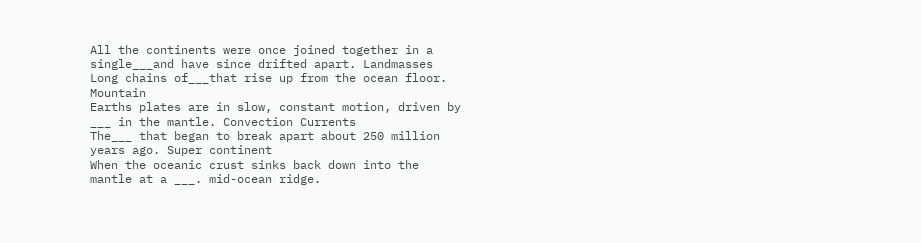All the continents were once joined together in a single___and have since drifted apart. Landmasses
Long chains of___that rise up from the ocean floor. Mountain
Earths plates are in slow, constant motion, driven by ___ in the mantle. Convection Currents
The___ that began to break apart about 250 million years ago. Super continent
When the oceanic crust sinks back down into the mantle at a ___. mid-ocean ridge.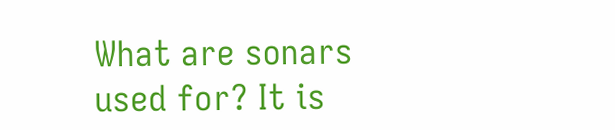What are sonars used for? It is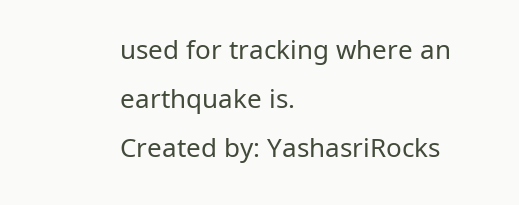used for tracking where an earthquake is.
Created by: YashasriRocks